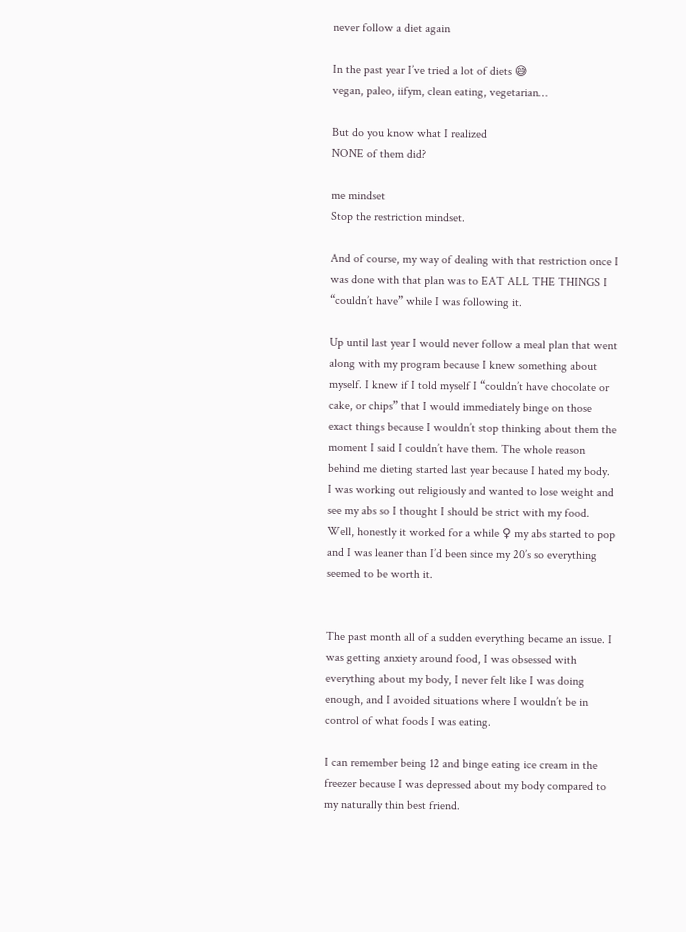never follow a diet again

In the past year I’ve tried a lot of diets 😅
vegan, paleo, iifym, clean eating, vegetarian…

But do you know what I realized
NONE of them did?

me mindset
Stop the restriction mindset.

And of course, my way of dealing with that restriction once I was done with that plan was to EAT ALL THE THINGS I “couldn’t have” while I was following it.

Up until last year I would never follow a meal plan that went along with my program because I knew something about myself. I knew if I told myself I “couldn’t have chocolate or cake, or chips” that I would immediately binge on those exact things because I wouldn’t stop thinking about them the moment I said I couldn’t have them. The whole reason behind me dieting started last year because I hated my body. I was working out religiously and wanted to lose weight and see my abs so I thought I should be strict with my food. Well, honestly it worked for a while ♀ my abs started to pop and I was leaner than I’d been since my 20’s so everything seemed to be worth it.


The past month all of a sudden everything became an issue. I was getting anxiety around food, I was obsessed with everything about my body, I never felt like I was doing enough, and I avoided situations where I wouldn’t be in control of what foods I was eating.

I can remember being 12 and binge eating ice cream in the freezer because I was depressed about my body compared to my naturally thin best friend.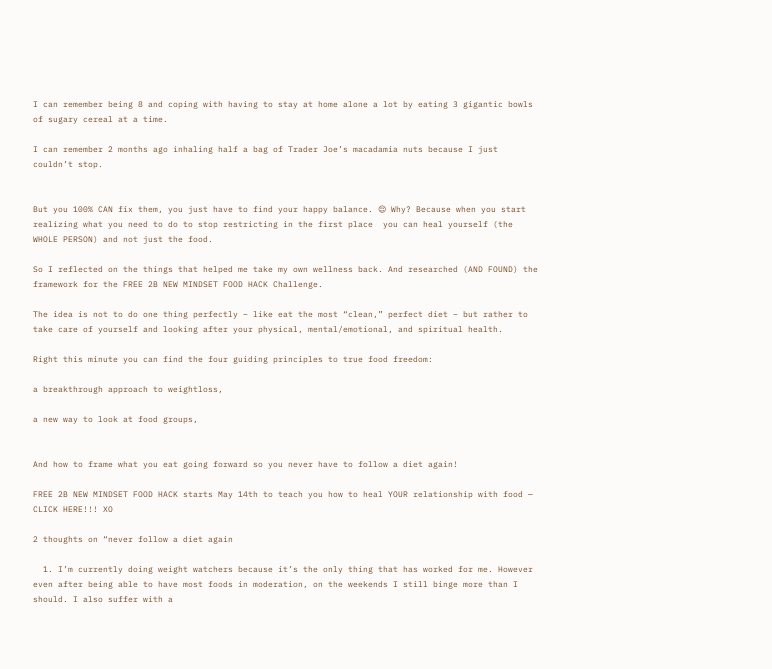I can remember being 8 and coping with having to stay at home alone a lot by eating 3 gigantic bowls of sugary cereal at a time.

I can remember 2 months ago inhaling half a bag of Trader Joe’s macadamia nuts because I just couldn’t stop.


But you 100% CAN fix them, you just have to find your happy balance. 😌 Why? Because when you start realizing what you need to do to stop restricting in the first place  you can heal yourself (the WHOLE PERSON) and not just the food.

So I reflected on the things that helped me take my own wellness back. And researched (AND FOUND) the framework for the FREE 2B NEW MINDSET FOOD HACK Challenge.

The idea is not to do one thing perfectly – like eat the most “clean,” perfect diet – but rather to take care of yourself and looking after your physical, mental/emotional, and spiritual health.

Right this minute you can find the four guiding principles to true food freedom:

a breakthrough approach to weightloss,

a new way to look at food groups,


And how to frame what you eat going forward so you never have to follow a diet again!

FREE 2B NEW MINDSET FOOD HACK starts May 14th to teach you how to heal YOUR relationship with food — CLICK HERE!!! XO

2 thoughts on “never follow a diet again

  1. I’m currently doing weight watchers because it’s the only thing that has worked for me. However even after being able to have most foods in moderation, on the weekends I still binge more than I should. I also suffer with a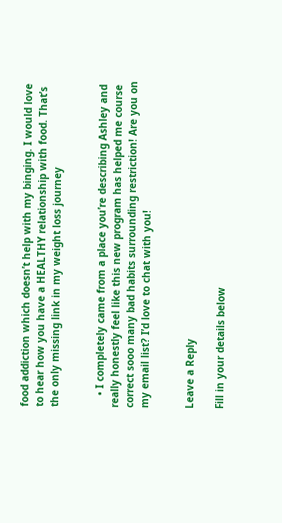food addiction which doesn’t help with my binging. I would love to hear how you have a HEALTHY relationship with food. That’s the only missing link in my weight loss journey


    • I completely came from a place you’re describing Ashley and really honestly feel like this new program has helped me course correct sooo many bad habits surrounding restriction! Are you on my email list? I’d love to chat with you!


Leave a Reply

Fill in your details below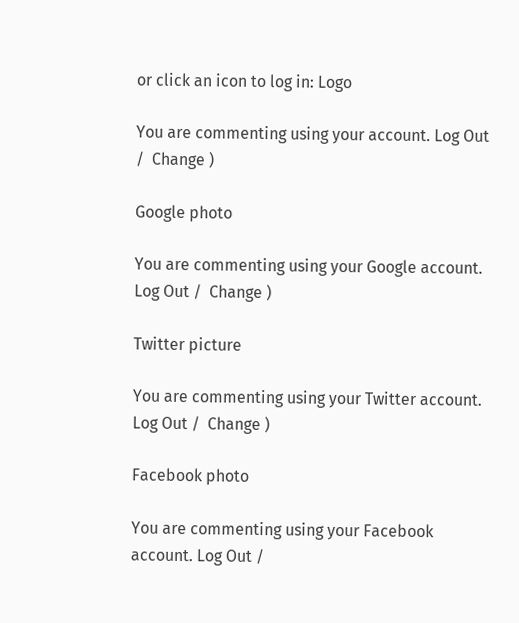or click an icon to log in: Logo

You are commenting using your account. Log Out /  Change )

Google photo

You are commenting using your Google account. Log Out /  Change )

Twitter picture

You are commenting using your Twitter account. Log Out /  Change )

Facebook photo

You are commenting using your Facebook account. Log Out /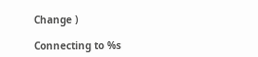Change )

Connecting to %s